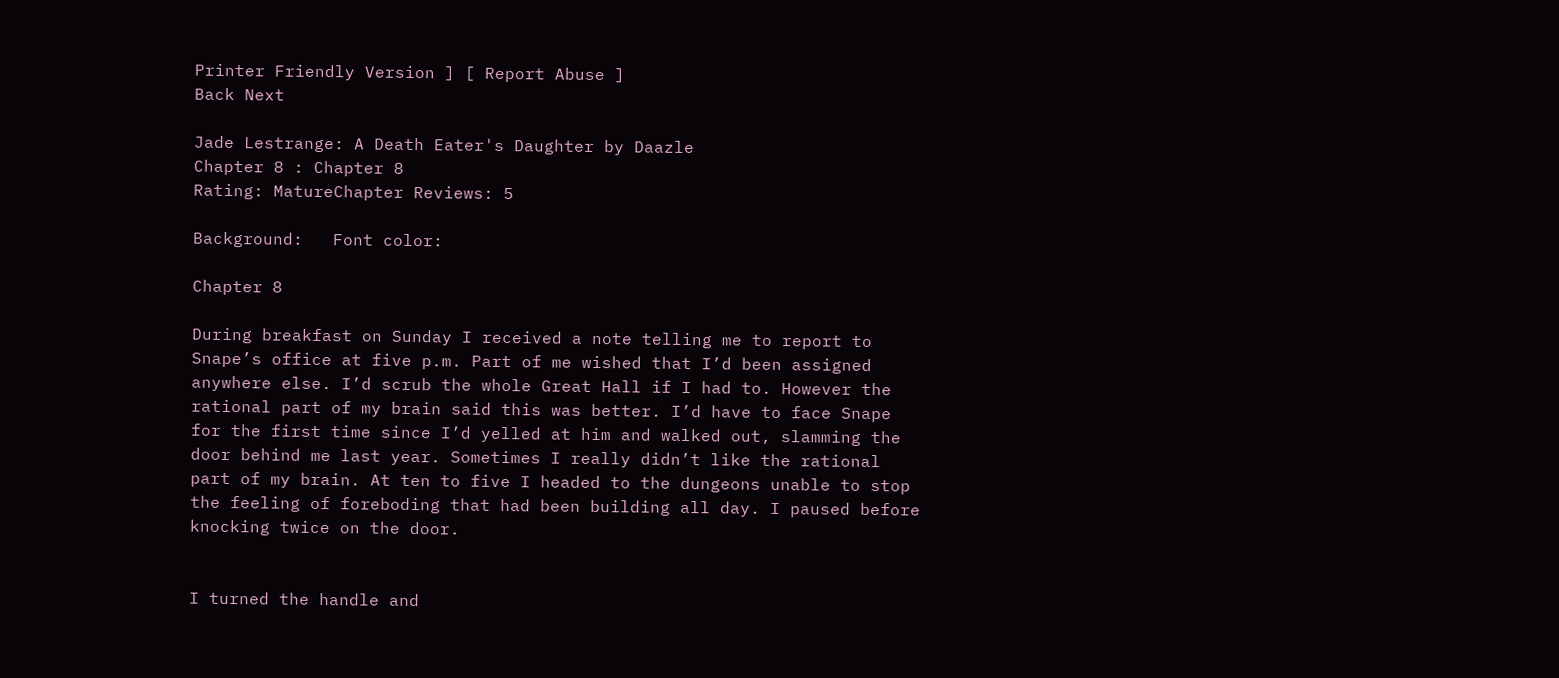Printer Friendly Version ] [ Report Abuse ]
Back Next

Jade Lestrange: A Death Eater's Daughter by Daazle
Chapter 8 : Chapter 8
Rating: MatureChapter Reviews: 5

Background:   Font color:

Chapter 8

During breakfast on Sunday I received a note telling me to report to Snape’s office at five p.m. Part of me wished that I’d been assigned anywhere else. I’d scrub the whole Great Hall if I had to. However the rational part of my brain said this was better. I’d have to face Snape for the first time since I’d yelled at him and walked out, slamming the door behind me last year. Sometimes I really didn’t like the rational part of my brain. At ten to five I headed to the dungeons unable to stop the feeling of foreboding that had been building all day. I paused before knocking twice on the door.


I turned the handle and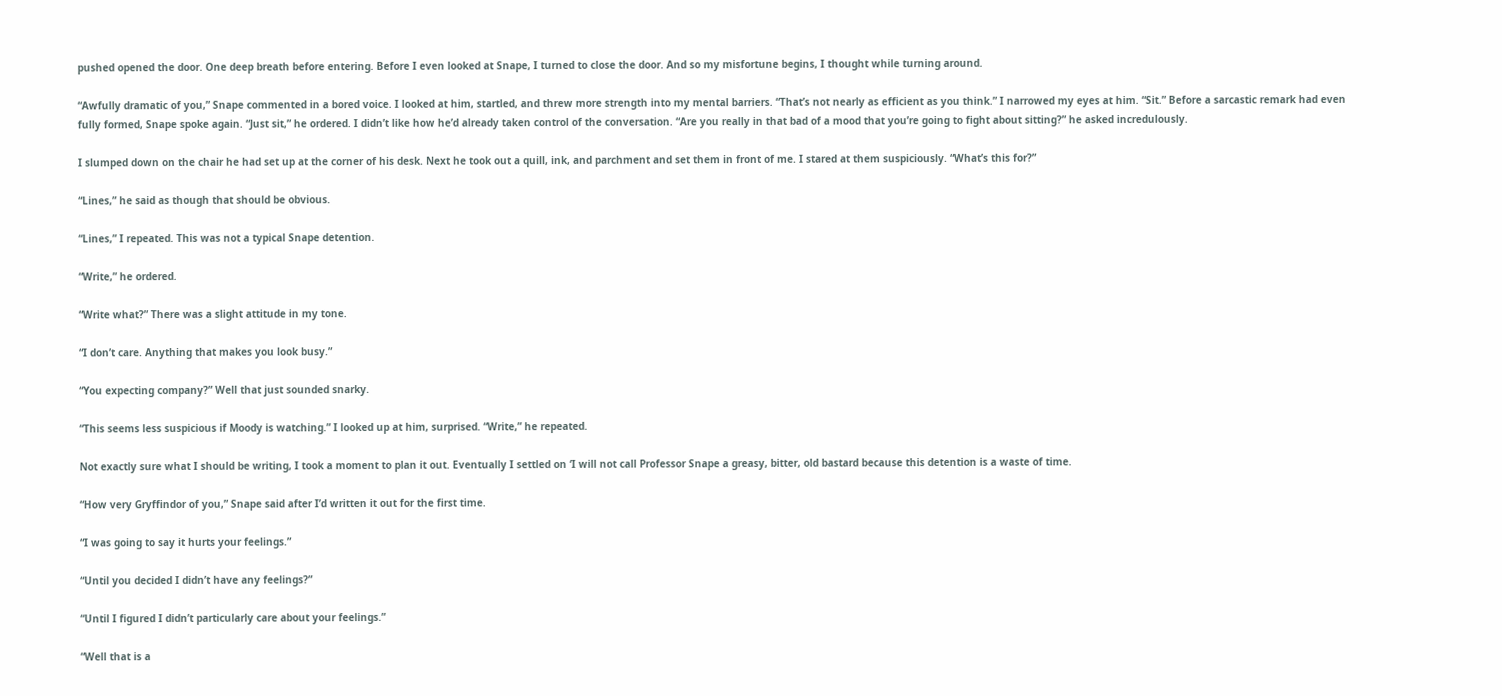pushed opened the door. One deep breath before entering. Before I even looked at Snape, I turned to close the door. And so my misfortune begins, I thought while turning around.

“Awfully dramatic of you,” Snape commented in a bored voice. I looked at him, startled, and threw more strength into my mental barriers. “That’s not nearly as efficient as you think.” I narrowed my eyes at him. “Sit.” Before a sarcastic remark had even fully formed, Snape spoke again. “Just sit,” he ordered. I didn’t like how he’d already taken control of the conversation. “Are you really in that bad of a mood that you’re going to fight about sitting?” he asked incredulously.

I slumped down on the chair he had set up at the corner of his desk. Next he took out a quill, ink, and parchment and set them in front of me. I stared at them suspiciously. “What’s this for?”

“Lines,” he said as though that should be obvious.

“Lines,” I repeated. This was not a typical Snape detention.

“Write,” he ordered.

“Write what?” There was a slight attitude in my tone.

“I don’t care. Anything that makes you look busy.”

“You expecting company?” Well that just sounded snarky.

“This seems less suspicious if Moody is watching.” I looked up at him, surprised. “Write,” he repeated.

Not exactly sure what I should be writing, I took a moment to plan it out. Eventually I settled on ‘I will not call Professor Snape a greasy, bitter, old bastard because this detention is a waste of time.

“How very Gryffindor of you,” Snape said after I’d written it out for the first time.

“I was going to say it hurts your feelings.”

“Until you decided I didn’t have any feelings?”

“Until I figured I didn’t particularly care about your feelings.”

“Well that is a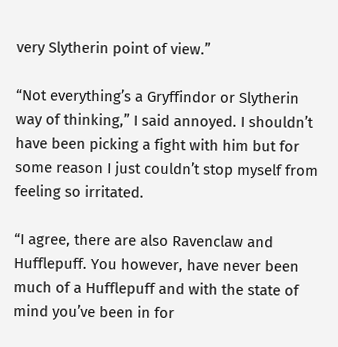very Slytherin point of view.”

“Not everything’s a Gryffindor or Slytherin way of thinking,” I said annoyed. I shouldn’t have been picking a fight with him but for some reason I just couldn’t stop myself from feeling so irritated.

“I agree, there are also Ravenclaw and Hufflepuff. You however, have never been much of a Hufflepuff and with the state of mind you’ve been in for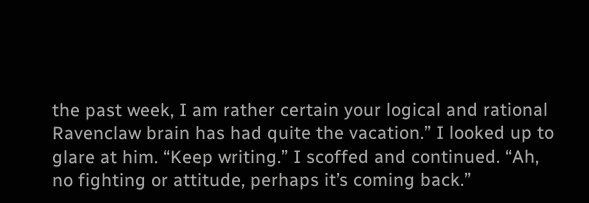the past week, I am rather certain your logical and rational Ravenclaw brain has had quite the vacation.” I looked up to glare at him. “Keep writing.” I scoffed and continued. “Ah, no fighting or attitude, perhaps it’s coming back.”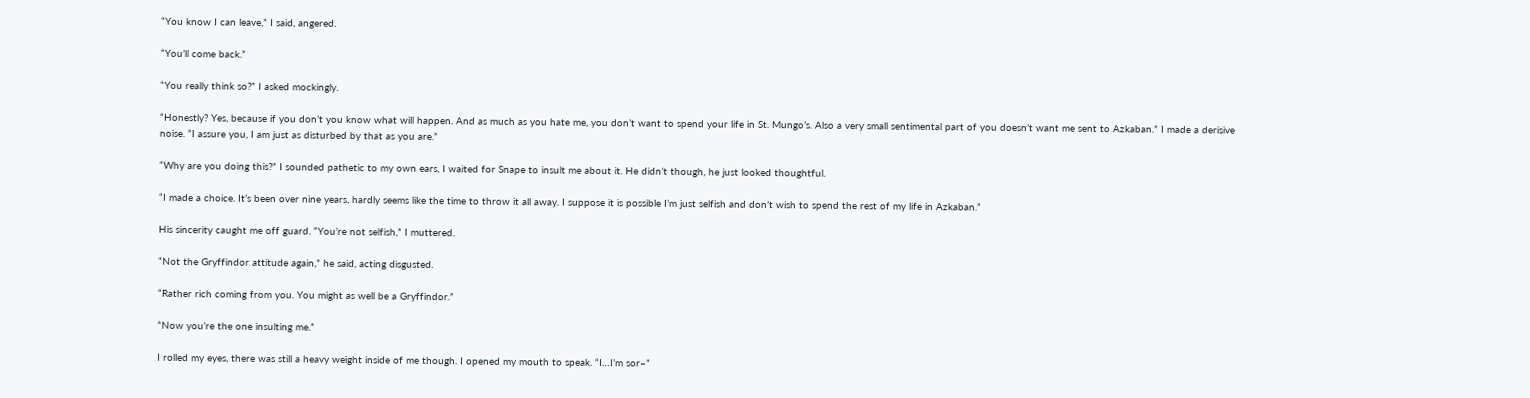“You know I can leave,” I said, angered.

“You’ll come back.”

“You really think so?” I asked mockingly.

“Honestly? Yes, because if you don’t you know what will happen. And as much as you hate me, you don’t want to spend your life in St. Mungo’s. Also a very small sentimental part of you doesn’t want me sent to Azkaban.” I made a derisive noise. “I assure you, I am just as disturbed by that as you are.”

“Why are you doing this?” I sounded pathetic to my own ears, I waited for Snape to insult me about it. He didn’t though, he just looked thoughtful.

“I made a choice. It’s been over nine years, hardly seems like the time to throw it all away. I suppose it is possible I’m just selfish and don’t wish to spend the rest of my life in Azkaban.”

His sincerity caught me off guard. “You’re not selfish,” I muttered.

“Not the Gryffindor attitude again,” he said, acting disgusted.

“Rather rich coming from you. You might as well be a Gryffindor.”

“Now you’re the one insulting me.”

I rolled my eyes, there was still a heavy weight inside of me though. I opened my mouth to speak. “I…I’m sor–”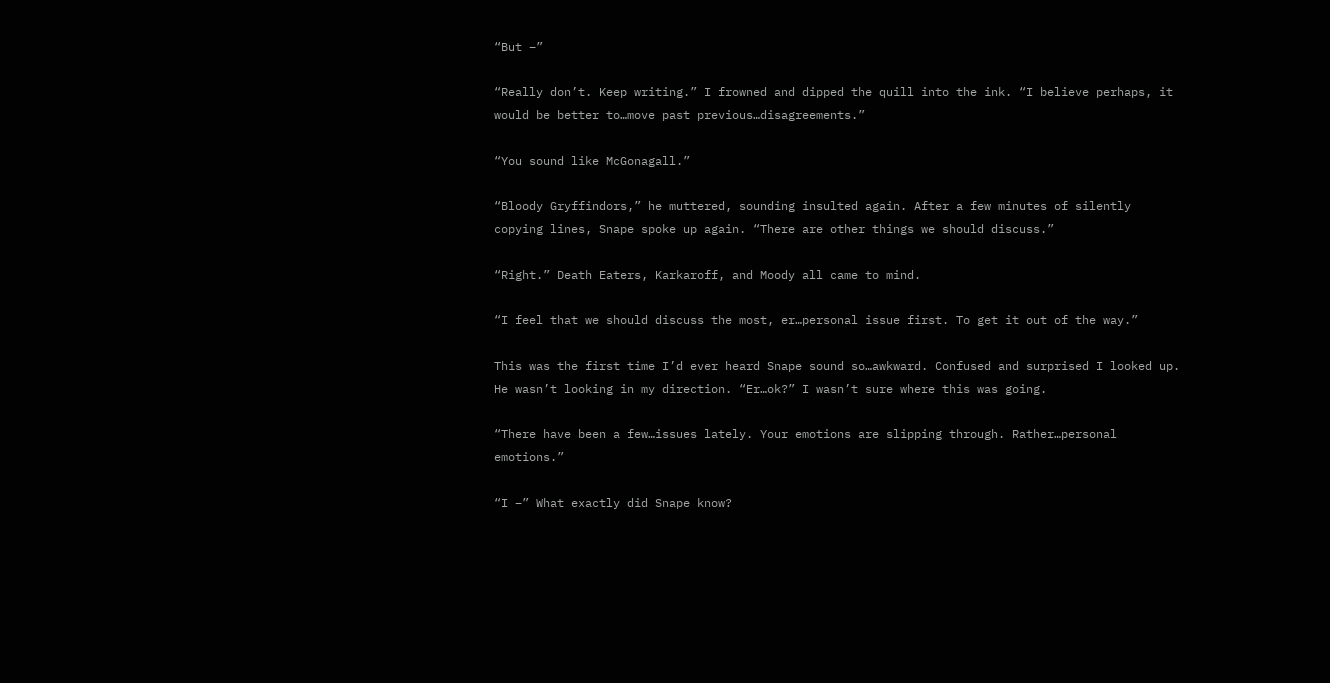“But –”

“Really don’t. Keep writing.” I frowned and dipped the quill into the ink. “I believe perhaps, it would be better to…move past previous…disagreements.”

“You sound like McGonagall.”

“Bloody Gryffindors,” he muttered, sounding insulted again. After a few minutes of silently copying lines, Snape spoke up again. “There are other things we should discuss.”

“Right.” Death Eaters, Karkaroff, and Moody all came to mind.

“I feel that we should discuss the most, er…personal issue first. To get it out of the way.”

This was the first time I’d ever heard Snape sound so…awkward. Confused and surprised I looked up. He wasn’t looking in my direction. “Er…ok?” I wasn’t sure where this was going.

“There have been a few…issues lately. Your emotions are slipping through. Rather…personal emotions.”

“I –” What exactly did Snape know?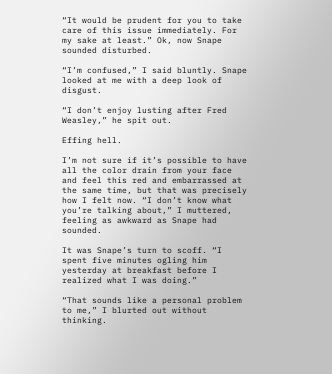“It would be prudent for you to take care of this issue immediately. For my sake at least.” Ok, now Snape sounded disturbed.

“I’m confused,” I said bluntly. Snape looked at me with a deep look of disgust.

“I don’t enjoy lusting after Fred Weasley,” he spit out.

Effing hell.

I’m not sure if it’s possible to have all the color drain from your face and feel this red and embarrassed at the same time, but that was precisely how I felt now. “I don’t know what you’re talking about,” I muttered, feeling as awkward as Snape had sounded.

It was Snape’s turn to scoff. “I spent five minutes ogling him yesterday at breakfast before I realized what I was doing.”

“That sounds like a personal problem to me,” I blurted out without thinking.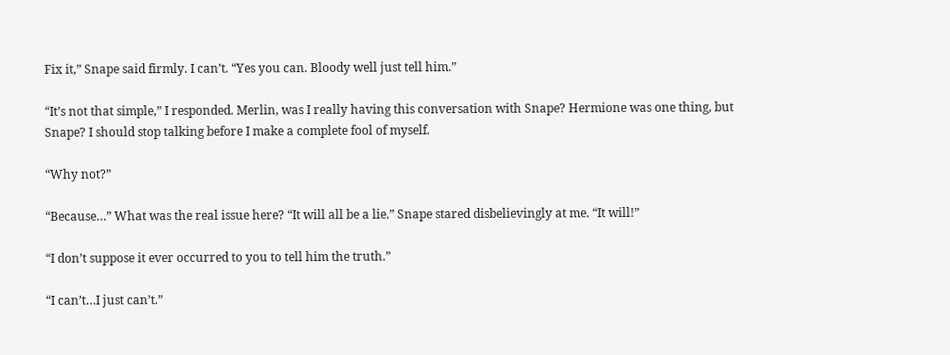Fix it,” Snape said firmly. I can’t. “Yes you can. Bloody well just tell him.”

“It’s not that simple,” I responded. Merlin, was I really having this conversation with Snape? Hermione was one thing, but Snape? I should stop talking before I make a complete fool of myself.

“Why not?”

“Because…” What was the real issue here? “It will all be a lie.” Snape stared disbelievingly at me. “It will!”

“I don’t suppose it ever occurred to you to tell him the truth.”

“I can’t…I just can’t.”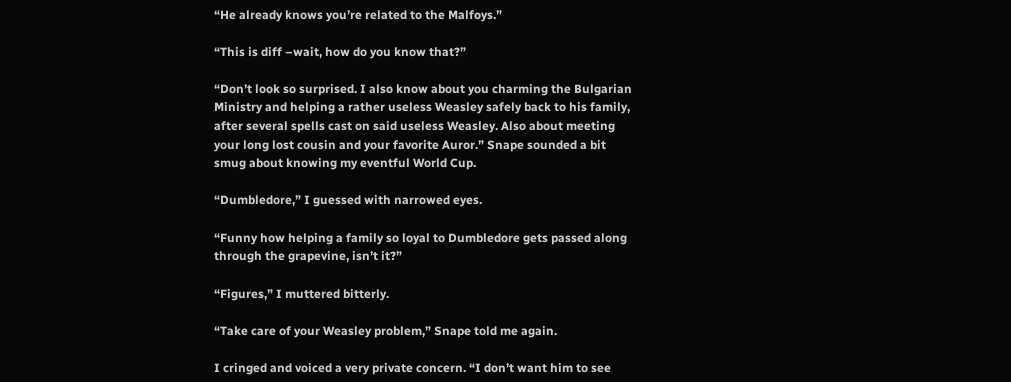“He already knows you’re related to the Malfoys.”

“This is diff –wait, how do you know that?”

“Don’t look so surprised. I also know about you charming the Bulgarian Ministry and helping a rather useless Weasley safely back to his family, after several spells cast on said useless Weasley. Also about meeting your long lost cousin and your favorite Auror.” Snape sounded a bit smug about knowing my eventful World Cup.

“Dumbledore,” I guessed with narrowed eyes.

“Funny how helping a family so loyal to Dumbledore gets passed along through the grapevine, isn’t it?”

“Figures,” I muttered bitterly.

“Take care of your Weasley problem,” Snape told me again.

I cringed and voiced a very private concern. “I don’t want him to see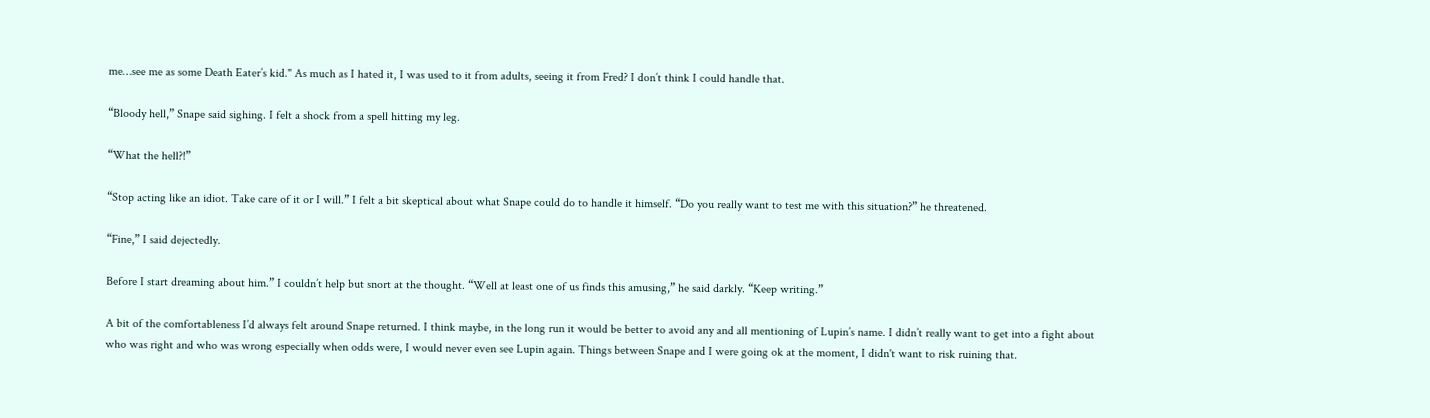me…see me as some Death Eater’s kid." As much as I hated it, I was used to it from adults, seeing it from Fred? I don’t think I could handle that.

“Bloody hell,” Snape said sighing. I felt a shock from a spell hitting my leg.

“What the hell?!”

“Stop acting like an idiot. Take care of it or I will.” I felt a bit skeptical about what Snape could do to handle it himself. “Do you really want to test me with this situation?” he threatened.

“Fine,” I said dejectedly.

Before I start dreaming about him.” I couldn’t help but snort at the thought. “Well at least one of us finds this amusing,” he said darkly. “Keep writing.”

A bit of the comfortableness I’d always felt around Snape returned. I think maybe, in the long run it would be better to avoid any and all mentioning of Lupin’s name. I didn’t really want to get into a fight about who was right and who was wrong especially when odds were, I would never even see Lupin again. Things between Snape and I were going ok at the moment, I didn't want to risk ruining that.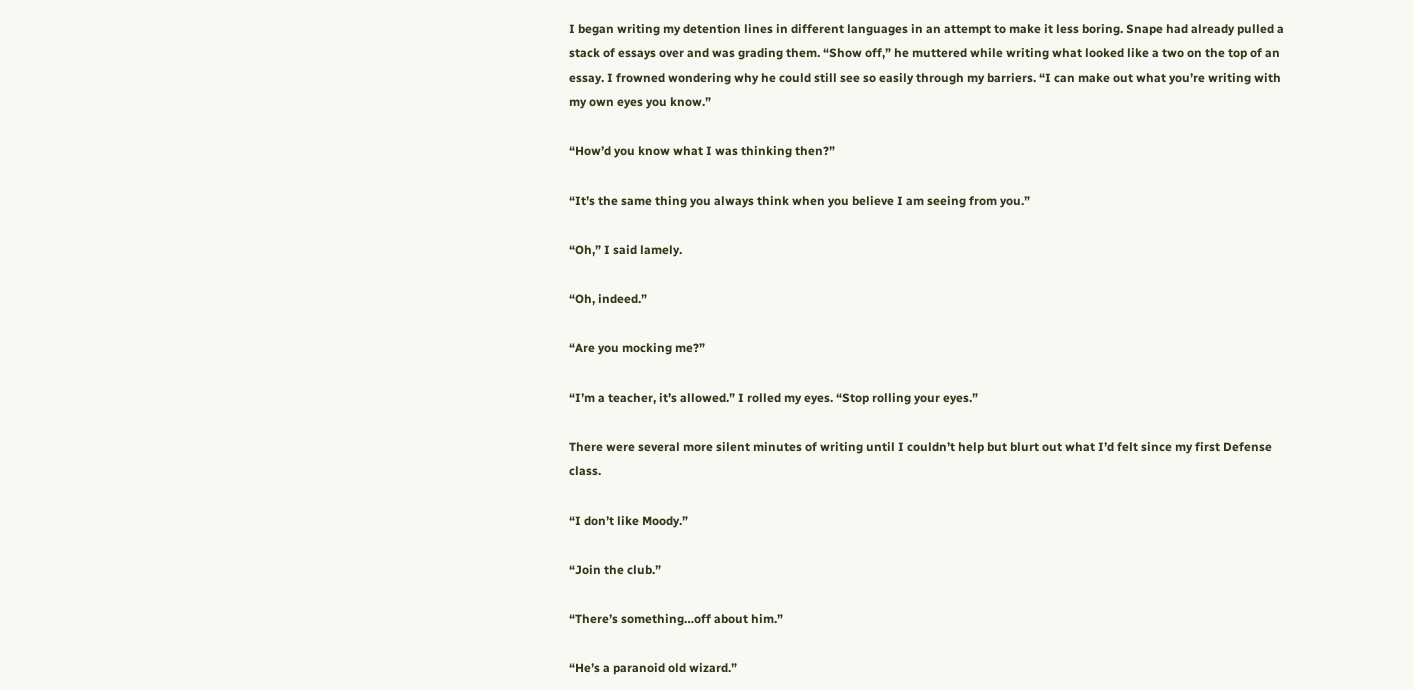I began writing my detention lines in different languages in an attempt to make it less boring. Snape had already pulled a stack of essays over and was grading them. “Show off,” he muttered while writing what looked like a two on the top of an essay. I frowned wondering why he could still see so easily through my barriers. “I can make out what you’re writing with my own eyes you know.”

“How’d you know what I was thinking then?”

“It’s the same thing you always think when you believe I am seeing from you.”

“Oh,” I said lamely.

“Oh, indeed.”

“Are you mocking me?”

“I’m a teacher, it’s allowed.” I rolled my eyes. “Stop rolling your eyes.”

There were several more silent minutes of writing until I couldn’t help but blurt out what I’d felt since my first Defense class.

“I don’t like Moody.”

“Join the club.”

“There’s something…off about him.”

“He’s a paranoid old wizard.”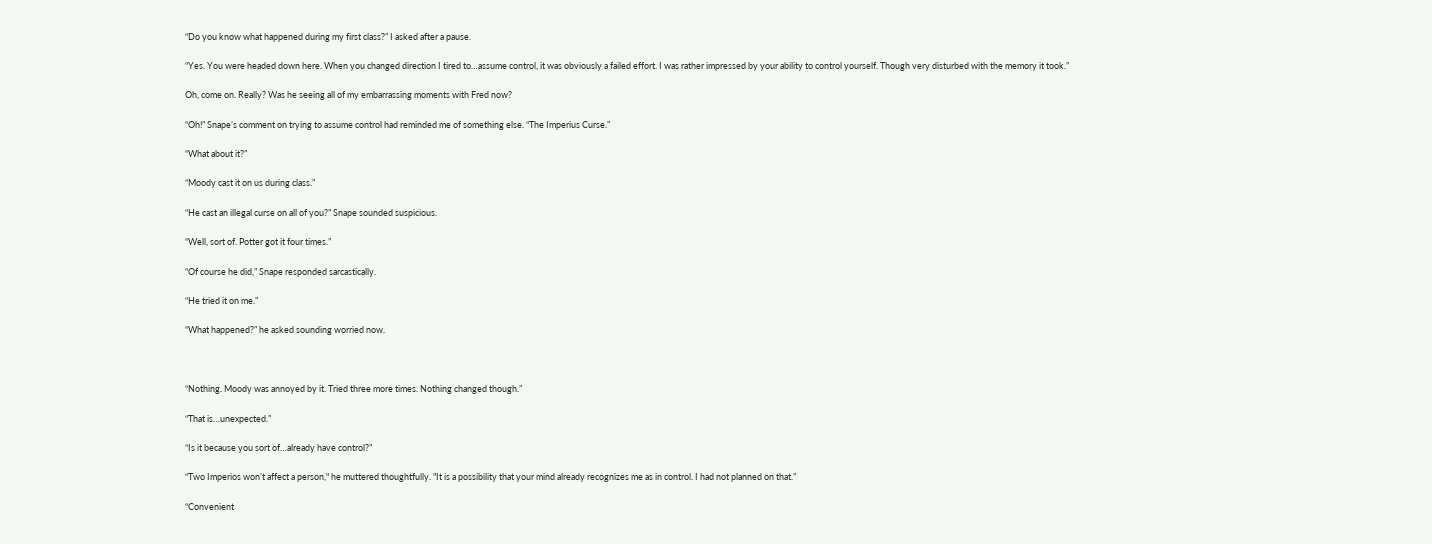“Do you know what happened during my first class?” I asked after a pause.

“Yes. You were headed down here. When you changed direction I tired to…assume control, it was obviously a failed effort. I was rather impressed by your ability to control yourself. Though very disturbed with the memory it took.”

Oh, come on. Really? Was he seeing all of my embarrassing moments with Fred now?

“Oh!” Snape’s comment on trying to assume control had reminded me of something else. “The Imperius Curse.”

“What about it?”

“Moody cast it on us during class.”

“He cast an illegal curse on all of you?” Snape sounded suspicious.

“Well, sort of. Potter got it four times.”

“Of course he did,” Snape responded sarcastically.

“He tried it on me.”

“What happened?” he asked sounding worried now.



“Nothing. Moody was annoyed by it. Tried three more times. Nothing changed though.”

“That is…unexpected.”

“Is it because you sort of…already have control?”

“Two Imperios won’t affect a person," he muttered thoughtfully. "It is a possibility that your mind already recognizes me as in control. I had not planned on that.”

“Convenient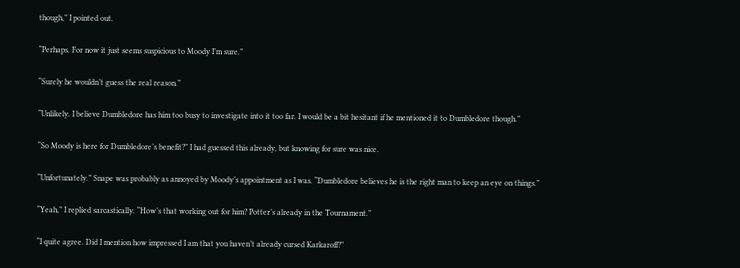though,” I pointed out.

“Perhaps. For now it just seems suspicious to Moody I’m sure.”

“Surely he wouldn’t guess the real reason.”

“Unlikely. I believe Dumbledore has him too busy to investigate into it too far. I would be a bit hesitant if he mentioned it to Dumbledore though.”

“So Moody is here for Dumbledore’s benefit?” I had guessed this already, but knowing for sure was nice.

“Unfortunately.” Snape was probably as annoyed by Moody’s appointment as I was. “Dumbledore believes he is the right man to keep an eye on things.”

“Yeah,” I replied sarcastically. “How’s that working out for him? Potter’s already in the Tournament.”

“I quite agree. Did I mention how impressed I am that you haven’t already cursed Karkaroff?”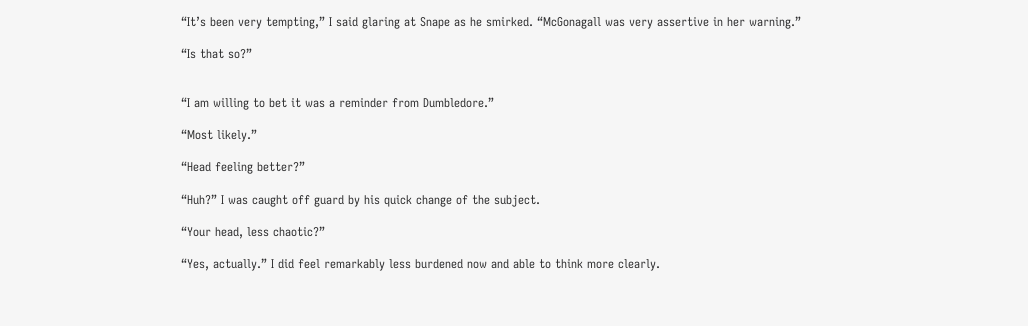“It’s been very tempting,” I said glaring at Snape as he smirked. “McGonagall was very assertive in her warning.”

“Is that so?”


“I am willing to bet it was a reminder from Dumbledore.”

“Most likely.”

“Head feeling better?”

“Huh?” I was caught off guard by his quick change of the subject.

“Your head, less chaotic?”

“Yes, actually.” I did feel remarkably less burdened now and able to think more clearly.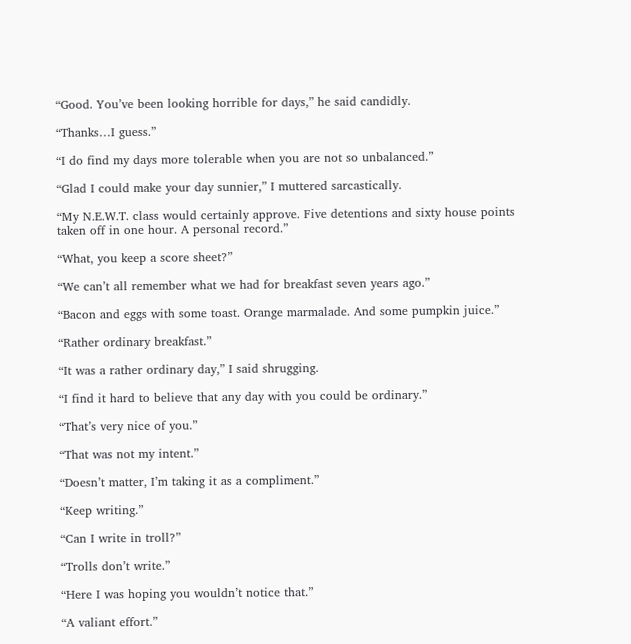“Good. You’ve been looking horrible for days,” he said candidly.

“Thanks…I guess.”

“I do find my days more tolerable when you are not so unbalanced.”

“Glad I could make your day sunnier,” I muttered sarcastically.

“My N.E.W.T. class would certainly approve. Five detentions and sixty house points taken off in one hour. A personal record.”

“What, you keep a score sheet?”

“We can’t all remember what we had for breakfast seven years ago.”

“Bacon and eggs with some toast. Orange marmalade. And some pumpkin juice.”

“Rather ordinary breakfast.”

“It was a rather ordinary day,” I said shrugging.

“I find it hard to believe that any day with you could be ordinary.”

“That’s very nice of you.”

“That was not my intent.”

“Doesn’t matter, I’m taking it as a compliment.”

“Keep writing.”

“Can I write in troll?”

“Trolls don’t write.”

“Here I was hoping you wouldn’t notice that.”

“A valiant effort.”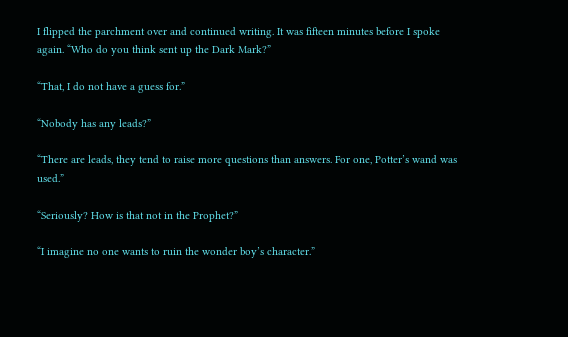I flipped the parchment over and continued writing. It was fifteen minutes before I spoke again. “Who do you think sent up the Dark Mark?”

“That, I do not have a guess for.”

“Nobody has any leads?”

“There are leads, they tend to raise more questions than answers. For one, Potter’s wand was used.”

“Seriously? How is that not in the Prophet?”

“I imagine no one wants to ruin the wonder boy’s character.”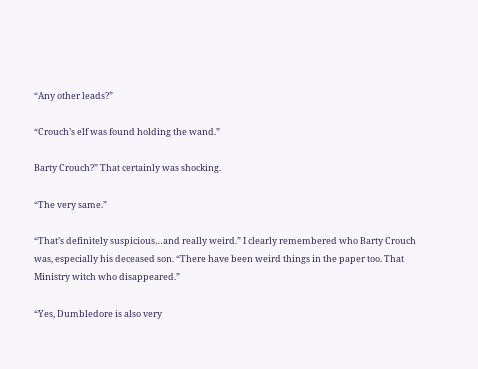“Any other leads?”

“Crouch’s elf was found holding the wand.”

Barty Crouch?” That certainly was shocking.

“The very same.”

“That’s definitely suspicious…and really weird.” I clearly remembered who Barty Crouch was, especially his deceased son. “There have been weird things in the paper too. That Ministry witch who disappeared.”

“Yes, Dumbledore is also very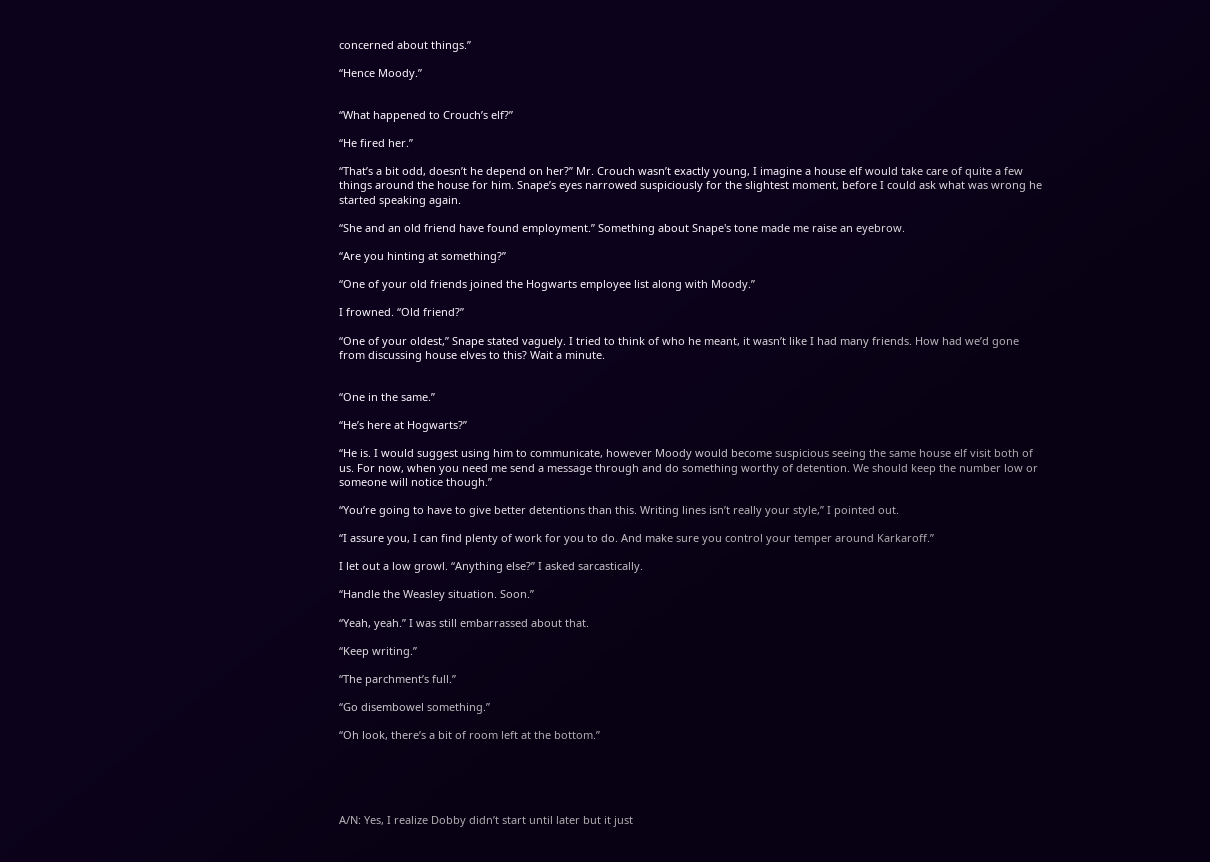concerned about things.”

“Hence Moody.”


“What happened to Crouch’s elf?”

“He fired her.”

“That’s a bit odd, doesn’t he depend on her?” Mr. Crouch wasn’t exactly young, I imagine a house elf would take care of quite a few things around the house for him. Snape’s eyes narrowed suspiciously for the slightest moment, before I could ask what was wrong he started speaking again.

“She and an old friend have found employment.” Something about Snape's tone made me raise an eyebrow.

“Are you hinting at something?”

“One of your old friends joined the Hogwarts employee list along with Moody.”

I frowned. “Old friend?”

“One of your oldest,” Snape stated vaguely. I tried to think of who he meant, it wasn’t like I had many friends. How had we’d gone from discussing house elves to this? Wait a minute.


“One in the same.”

“He’s here at Hogwarts?”

“He is. I would suggest using him to communicate, however Moody would become suspicious seeing the same house elf visit both of us. For now, when you need me send a message through and do something worthy of detention. We should keep the number low or someone will notice though.”

“You’re going to have to give better detentions than this. Writing lines isn’t really your style,” I pointed out.

“I assure you, I can find plenty of work for you to do. And make sure you control your temper around Karkaroff.”

I let out a low growl. “Anything else?” I asked sarcastically.

“Handle the Weasley situation. Soon.”

“Yeah, yeah.” I was still embarrassed about that.

“Keep writing.”

“The parchment’s full.”

“Go disembowel something.”

“Oh look, there’s a bit of room left at the bottom.”





A/N: Yes, I realize Dobby didn’t start until later but it just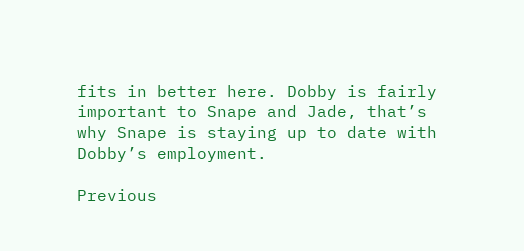fits in better here. Dobby is fairly important to Snape and Jade, that’s why Snape is staying up to date with Dobby’s employment.

Previous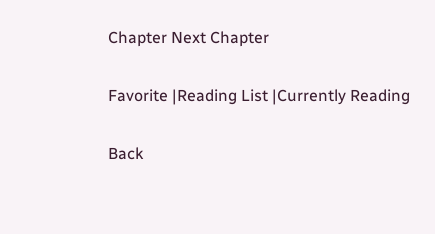Chapter Next Chapter

Favorite |Reading List |Currently Reading

Back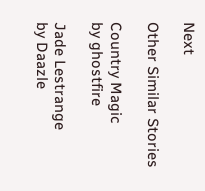Next

Other Similar Stories

Country Magic
by ghostfire

Jade Lestrange
by Daazle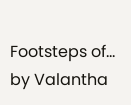Footsteps of...
by Valantha